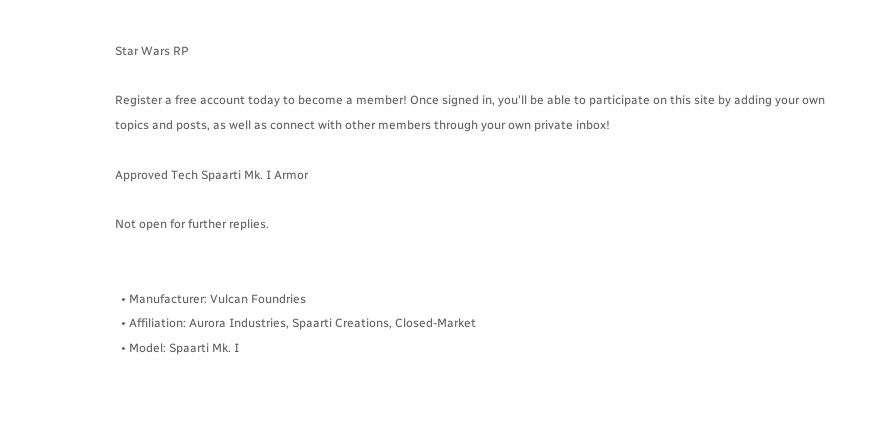Star Wars RP

Register a free account today to become a member! Once signed in, you'll be able to participate on this site by adding your own topics and posts, as well as connect with other members through your own private inbox!

Approved Tech Spaarti Mk. I Armor

Not open for further replies.


  • Manufacturer: Vulcan Foundries
  • Affiliation: Aurora Industries, Spaarti Creations, Closed-Market
  • Model: Spaarti Mk. I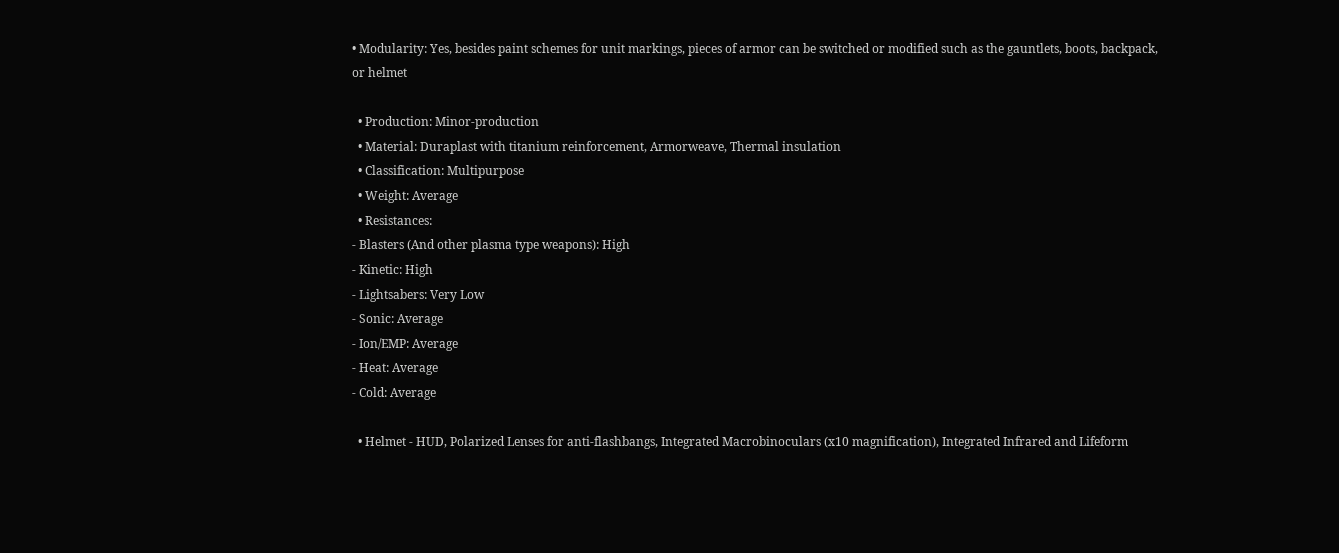• Modularity: Yes, besides paint schemes for unit markings, pieces of armor can be switched or modified such as the gauntlets, boots, backpack, or helmet

  • Production: Minor-production
  • Material: Duraplast with titanium reinforcement, Armorweave, Thermal insulation
  • Classification: Multipurpose
  • Weight: Average
  • Resistances:
- Blasters (And other plasma type weapons): High
- Kinetic: High
- Lightsabers: Very Low
- Sonic: Average
- Ion/EMP: Average
- Heat: Average
- Cold: Average

  • Helmet - HUD, Polarized Lenses for anti-flashbangs, Integrated Macrobinoculars (x10 magnification), Integrated Infrared and Lifeform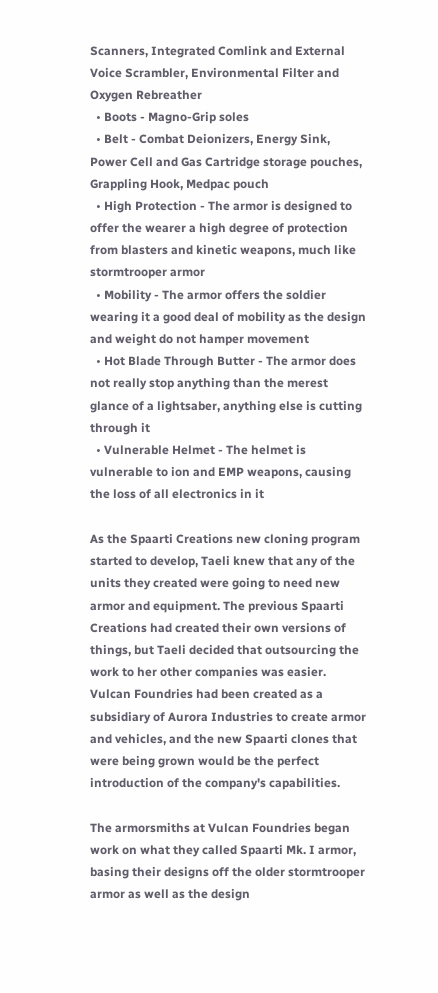Scanners, Integrated Comlink and External Voice Scrambler, Environmental Filter and Oxygen Rebreather
  • Boots - Magno-Grip soles
  • Belt - Combat Deionizers, Energy Sink, Power Cell and Gas Cartridge storage pouches, Grappling Hook, Medpac pouch
  • High Protection - The armor is designed to offer the wearer a high degree of protection from blasters and kinetic weapons, much like stormtrooper armor
  • Mobility - The armor offers the soldier wearing it a good deal of mobility as the design and weight do not hamper movement
  • Hot Blade Through Butter - The armor does not really stop anything than the merest glance of a lightsaber, anything else is cutting through it
  • Vulnerable Helmet - The helmet is vulnerable to ion and EMP weapons, causing the loss of all electronics in it

As the Spaarti Creations new cloning program started to develop, Taeli knew that any of the units they created were going to need new armor and equipment. The previous Spaarti Creations had created their own versions of things, but Taeli decided that outsourcing the work to her other companies was easier. Vulcan Foundries had been created as a subsidiary of Aurora Industries to create armor and vehicles, and the new Spaarti clones that were being grown would be the perfect introduction of the company's capabilities.

The armorsmiths at Vulcan Foundries began work on what they called Spaarti Mk. I armor, basing their designs off the older stormtrooper armor as well as the design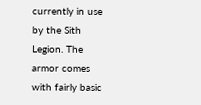currently in use by the Sith Legion. The armor comes with fairly basic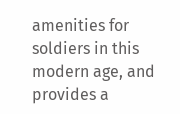amenities for soldiers in this modern age, and provides a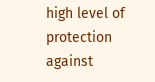high level of protection against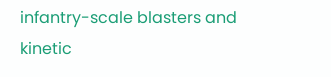infantry-scale blasters and kinetic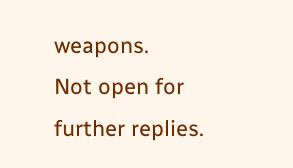weapons.
Not open for further replies.